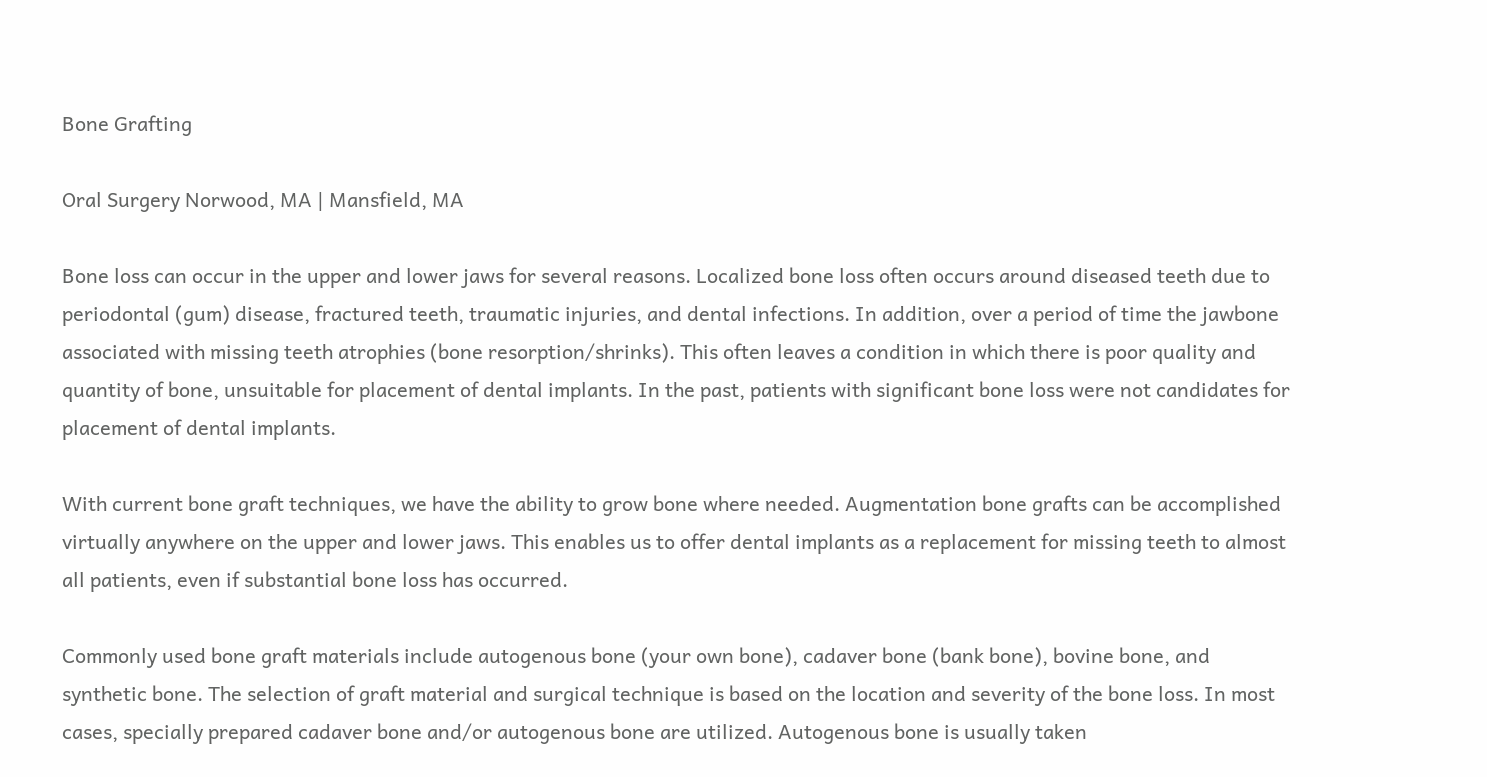Bone Grafting

Oral Surgery Norwood, MA | Mansfield, MA

Bone loss can occur in the upper and lower jaws for several reasons. Localized bone loss often occurs around diseased teeth due to periodontal (gum) disease, fractured teeth, traumatic injuries, and dental infections. In addition, over a period of time the jawbone associated with missing teeth atrophies (bone resorption/shrinks). This often leaves a condition in which there is poor quality and quantity of bone, unsuitable for placement of dental implants. In the past, patients with significant bone loss were not candidates for placement of dental implants.

With current bone graft techniques, we have the ability to grow bone where needed. Augmentation bone grafts can be accomplished virtually anywhere on the upper and lower jaws. This enables us to offer dental implants as a replacement for missing teeth to almost all patients, even if substantial bone loss has occurred.

Commonly used bone graft materials include autogenous bone (your own bone), cadaver bone (bank bone), bovine bone, and synthetic bone. The selection of graft material and surgical technique is based on the location and severity of the bone loss. In most cases, specially prepared cadaver bone and/or autogenous bone are utilized. Autogenous bone is usually taken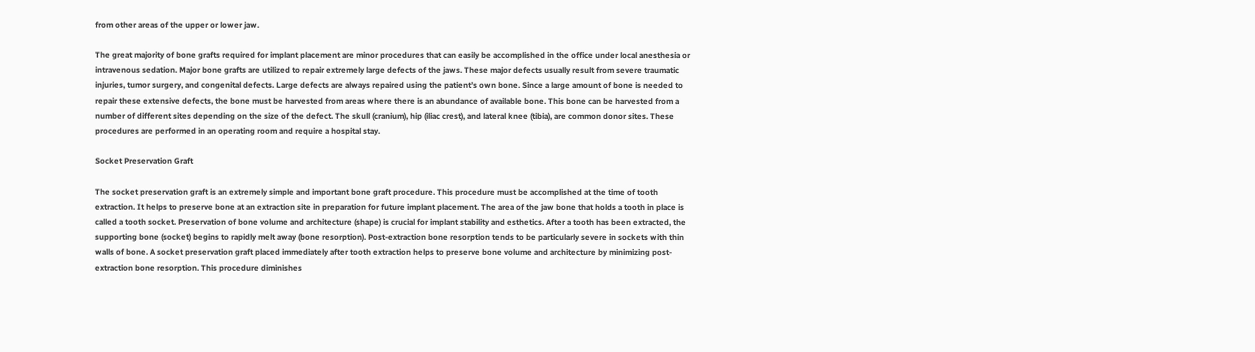from other areas of the upper or lower jaw.

The great majority of bone grafts required for implant placement are minor procedures that can easily be accomplished in the office under local anesthesia or intravenous sedation. Major bone grafts are utilized to repair extremely large defects of the jaws. These major defects usually result from severe traumatic injuries, tumor surgery, and congenital defects. Large defects are always repaired using the patient’s own bone. Since a large amount of bone is needed to repair these extensive defects, the bone must be harvested from areas where there is an abundance of available bone. This bone can be harvested from a number of different sites depending on the size of the defect. The skull (cranium), hip (iliac crest), and lateral knee (tibia), are common donor sites. These procedures are performed in an operating room and require a hospital stay.

Socket Preservation Graft

The socket preservation graft is an extremely simple and important bone graft procedure. This procedure must be accomplished at the time of tooth extraction. It helps to preserve bone at an extraction site in preparation for future implant placement. The area of the jaw bone that holds a tooth in place is called a tooth socket. Preservation of bone volume and architecture (shape) is crucial for implant stability and esthetics. After a tooth has been extracted, the supporting bone (socket) begins to rapidly melt away (bone resorption). Post-extraction bone resorption tends to be particularly severe in sockets with thin walls of bone. A socket preservation graft placed immediately after tooth extraction helps to preserve bone volume and architecture by minimizing post-extraction bone resorption. This procedure diminishes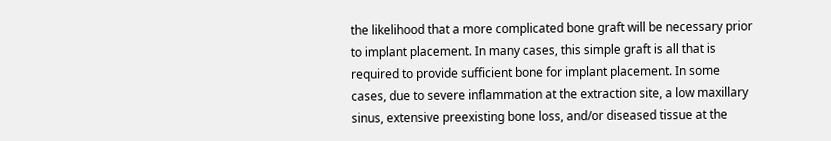the likelihood that a more complicated bone graft will be necessary prior to implant placement. In many cases, this simple graft is all that is required to provide sufficient bone for implant placement. In some cases, due to severe inflammation at the extraction site, a low maxillary sinus, extensive preexisting bone loss, and/or diseased tissue at the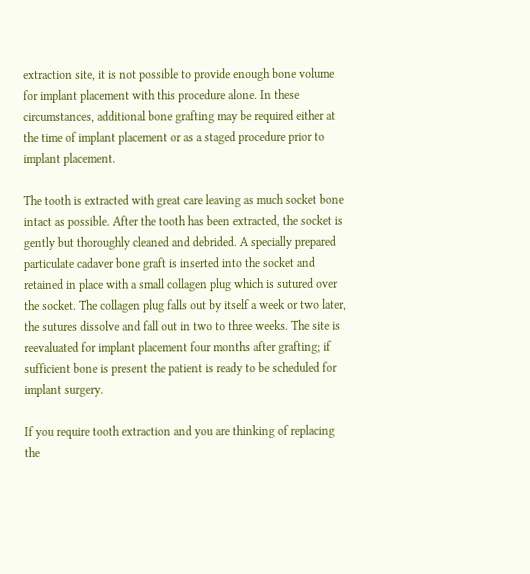extraction site, it is not possible to provide enough bone volume for implant placement with this procedure alone. In these circumstances, additional bone grafting may be required either at the time of implant placement or as a staged procedure prior to implant placement.

The tooth is extracted with great care leaving as much socket bone intact as possible. After the tooth has been extracted, the socket is gently but thoroughly cleaned and debrided. A specially prepared particulate cadaver bone graft is inserted into the socket and retained in place with a small collagen plug which is sutured over the socket. The collagen plug falls out by itself a week or two later, the sutures dissolve and fall out in two to three weeks. The site is reevaluated for implant placement four months after grafting; if sufficient bone is present the patient is ready to be scheduled for implant surgery.

If you require tooth extraction and you are thinking of replacing the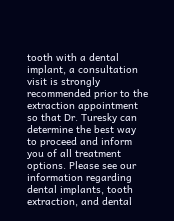tooth with a dental implant, a consultation visit is strongly recommended prior to the extraction appointment so that Dr. Turesky can determine the best way to proceed and inform you of all treatment options. Please see our information regarding dental implants, tooth extraction, and dental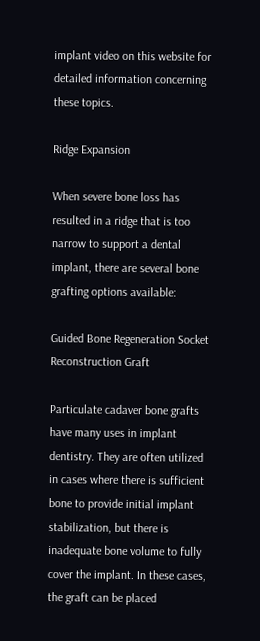implant video on this website for detailed information concerning these topics.

Ridge Expansion

When severe bone loss has resulted in a ridge that is too narrow to support a dental implant, there are several bone grafting options available:

Guided Bone Regeneration Socket Reconstruction Graft

Particulate cadaver bone grafts have many uses in implant dentistry. They are often utilized in cases where there is sufficient bone to provide initial implant stabilization, but there is inadequate bone volume to fully cover the implant. In these cases, the graft can be placed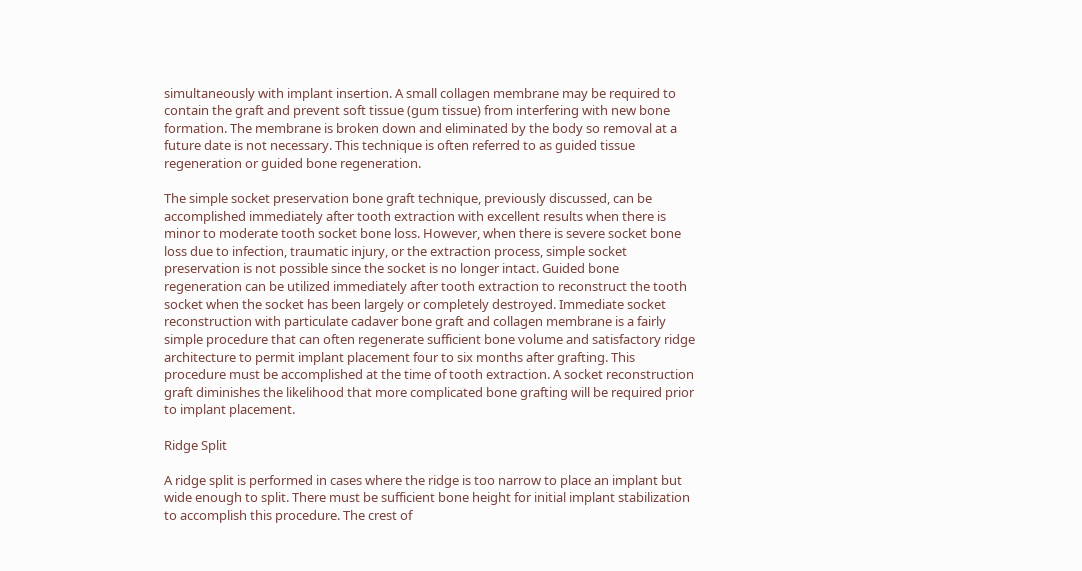simultaneously with implant insertion. A small collagen membrane may be required to contain the graft and prevent soft tissue (gum tissue) from interfering with new bone formation. The membrane is broken down and eliminated by the body so removal at a future date is not necessary. This technique is often referred to as guided tissue regeneration or guided bone regeneration.

The simple socket preservation bone graft technique, previously discussed, can be accomplished immediately after tooth extraction with excellent results when there is minor to moderate tooth socket bone loss. However, when there is severe socket bone loss due to infection, traumatic injury, or the extraction process, simple socket preservation is not possible since the socket is no longer intact. Guided bone regeneration can be utilized immediately after tooth extraction to reconstruct the tooth socket when the socket has been largely or completely destroyed. Immediate socket reconstruction with particulate cadaver bone graft and collagen membrane is a fairly simple procedure that can often regenerate sufficient bone volume and satisfactory ridge architecture to permit implant placement four to six months after grafting. This procedure must be accomplished at the time of tooth extraction. A socket reconstruction graft diminishes the likelihood that more complicated bone grafting will be required prior to implant placement.

Ridge Split

A ridge split is performed in cases where the ridge is too narrow to place an implant but wide enough to split. There must be sufficient bone height for initial implant stabilization to accomplish this procedure. The crest of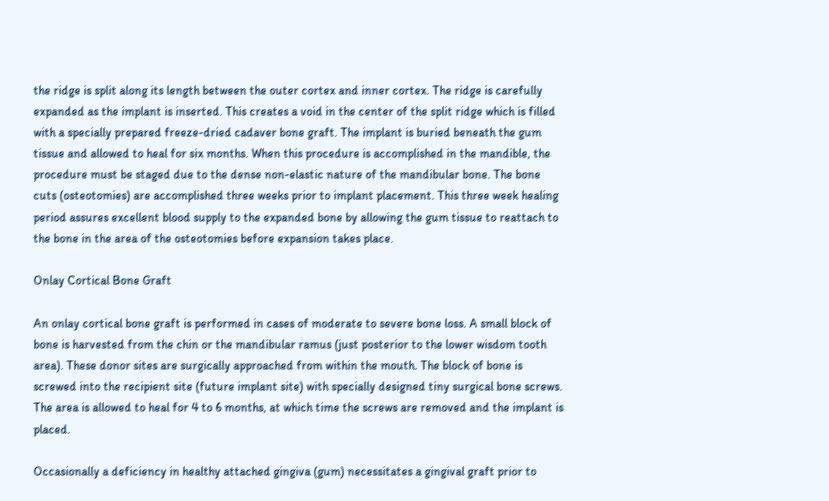the ridge is split along its length between the outer cortex and inner cortex. The ridge is carefully expanded as the implant is inserted. This creates a void in the center of the split ridge which is filled with a specially prepared freeze-dried cadaver bone graft. The implant is buried beneath the gum tissue and allowed to heal for six months. When this procedure is accomplished in the mandible, the procedure must be staged due to the dense non-elastic nature of the mandibular bone. The bone cuts (osteotomies) are accomplished three weeks prior to implant placement. This three week healing period assures excellent blood supply to the expanded bone by allowing the gum tissue to reattach to the bone in the area of the osteotomies before expansion takes place.

Onlay Cortical Bone Graft

An onlay cortical bone graft is performed in cases of moderate to severe bone loss. A small block of bone is harvested from the chin or the mandibular ramus (just posterior to the lower wisdom tooth area). These donor sites are surgically approached from within the mouth. The block of bone is screwed into the recipient site (future implant site) with specially designed tiny surgical bone screws. The area is allowed to heal for 4 to 6 months, at which time the screws are removed and the implant is placed.

Occasionally a deficiency in healthy attached gingiva (gum) necessitates a gingival graft prior to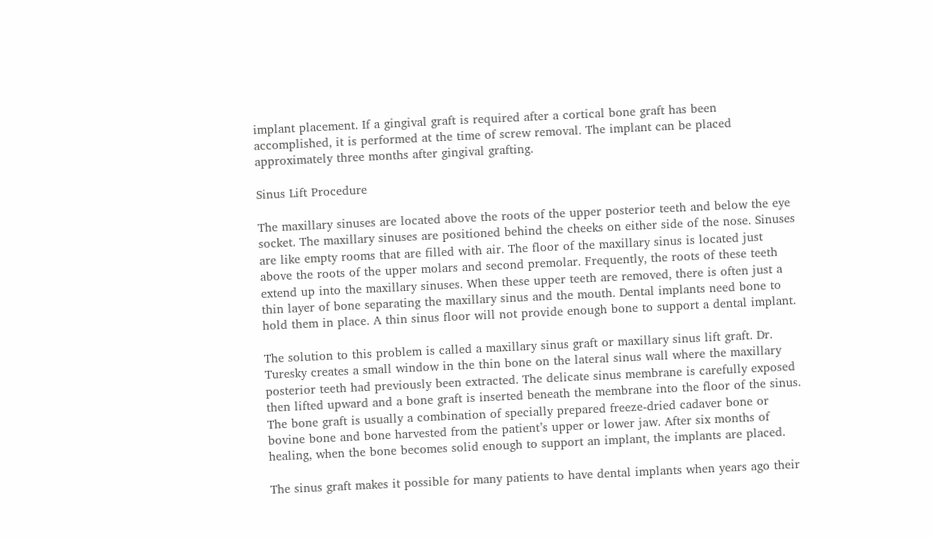implant placement. If a gingival graft is required after a cortical bone graft has been accomplished, it is performed at the time of screw removal. The implant can be placed approximately three months after gingival grafting.

Sinus Lift Procedure

The maxillary sinuses are located above the roots of the upper posterior teeth and below the eye socket. The maxillary sinuses are positioned behind the cheeks on either side of the nose. Sinuses are like empty rooms that are filled with air. The floor of the maxillary sinus is located just above the roots of the upper molars and second premolar. Frequently, the roots of these teeth extend up into the maxillary sinuses. When these upper teeth are removed, there is often just a thin layer of bone separating the maxillary sinus and the mouth. Dental implants need bone to hold them in place. A thin sinus floor will not provide enough bone to support a dental implant.

The solution to this problem is called a maxillary sinus graft or maxillary sinus lift graft. Dr. Turesky creates a small window in the thin bone on the lateral sinus wall where the maxillary posterior teeth had previously been extracted. The delicate sinus membrane is carefully exposed then lifted upward and a bone graft is inserted beneath the membrane into the floor of the sinus. The bone graft is usually a combination of specially prepared freeze-dried cadaver bone or bovine bone and bone harvested from the patient’s upper or lower jaw. After six months of healing, when the bone becomes solid enough to support an implant, the implants are placed.

The sinus graft makes it possible for many patients to have dental implants when years ago their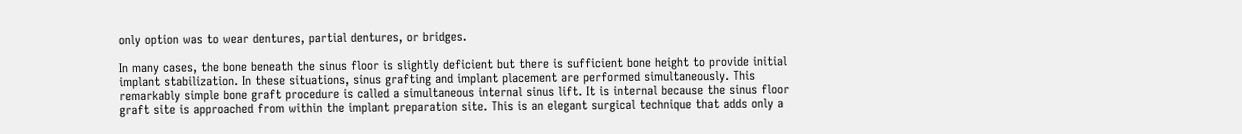only option was to wear dentures, partial dentures, or bridges.

In many cases, the bone beneath the sinus floor is slightly deficient but there is sufficient bone height to provide initial implant stabilization. In these situations, sinus grafting and implant placement are performed simultaneously. This remarkably simple bone graft procedure is called a simultaneous internal sinus lift. It is internal because the sinus floor graft site is approached from within the implant preparation site. This is an elegant surgical technique that adds only a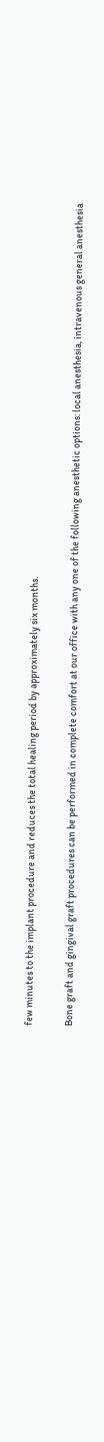few minutes to the implant procedure and reduces the total healing period by approximately six months.

Bone graft and gingival graft procedures can be performed in complete comfort at our office with any one of the following anesthetic options: local anesthesia, intravenous general anesthesia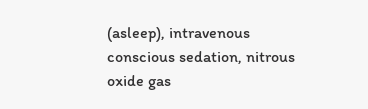(asleep), intravenous conscious sedation, nitrous oxide gas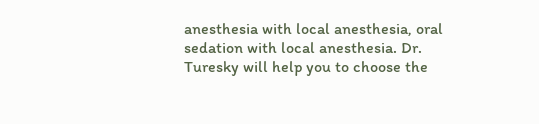anesthesia with local anesthesia, oral sedation with local anesthesia. Dr. Turesky will help you to choose the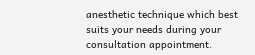anesthetic technique which best suits your needs during your consultation appointment.